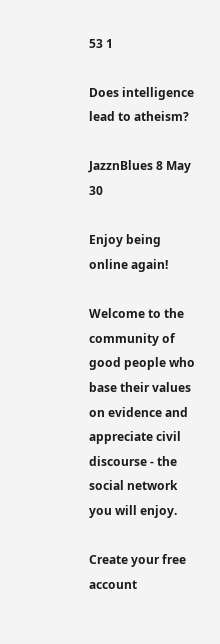53 1

Does intelligence lead to atheism?

JazznBlues 8 May 30

Enjoy being online again!

Welcome to the community of good people who base their values on evidence and appreciate civil discourse - the social network you will enjoy.

Create your free account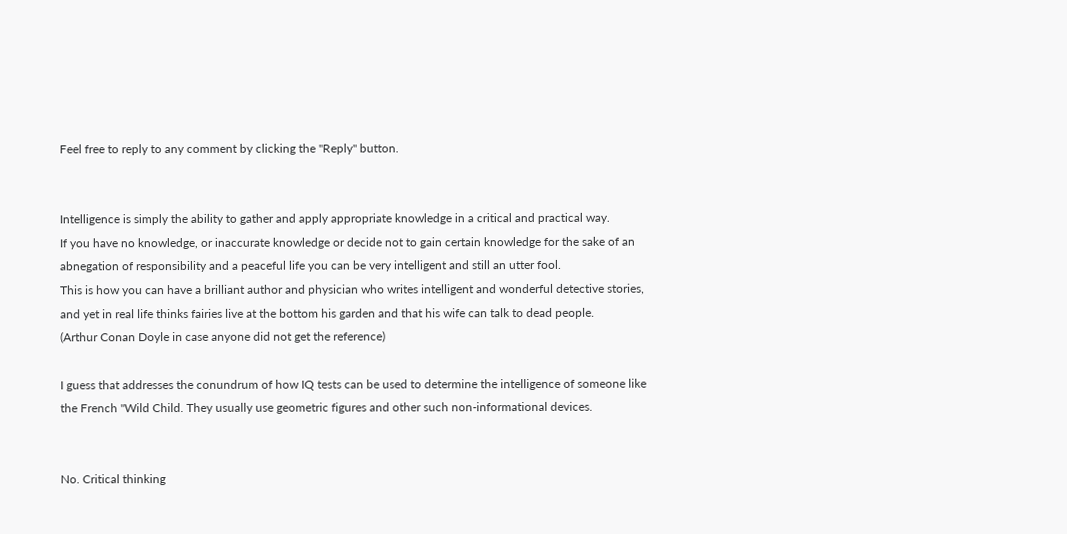Feel free to reply to any comment by clicking the "Reply" button.


Intelligence is simply the ability to gather and apply appropriate knowledge in a critical and practical way.
If you have no knowledge, or inaccurate knowledge or decide not to gain certain knowledge for the sake of an abnegation of responsibility and a peaceful life you can be very intelligent and still an utter fool.
This is how you can have a brilliant author and physician who writes intelligent and wonderful detective stories, and yet in real life thinks fairies live at the bottom his garden and that his wife can talk to dead people.
(Arthur Conan Doyle in case anyone did not get the reference)

I guess that addresses the conundrum of how IQ tests can be used to determine the intelligence of someone like the French "Wild Child. They usually use geometric figures and other such non-informational devices.


No. Critical thinking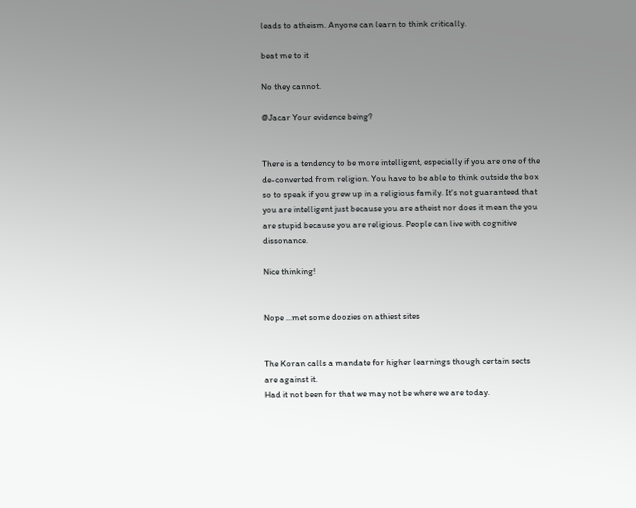leads to atheism. Anyone can learn to think critically.

beat me to it

No they cannot.

@Jacar Your evidence being?


There is a tendency to be more intelligent, especially if you are one of the de-converted from religion. You have to be able to think outside the box so to speak if you grew up in a religious family. It's not guaranteed that you are intelligent just because you are atheist nor does it mean the you are stupid because you are religious. People can live with cognitive dissonance.

Nice thinking!


Nope ...met some doozies on athiest sites


The Koran calls a mandate for higher learnings though certain sects are against it.
Had it not been for that we may not be where we are today.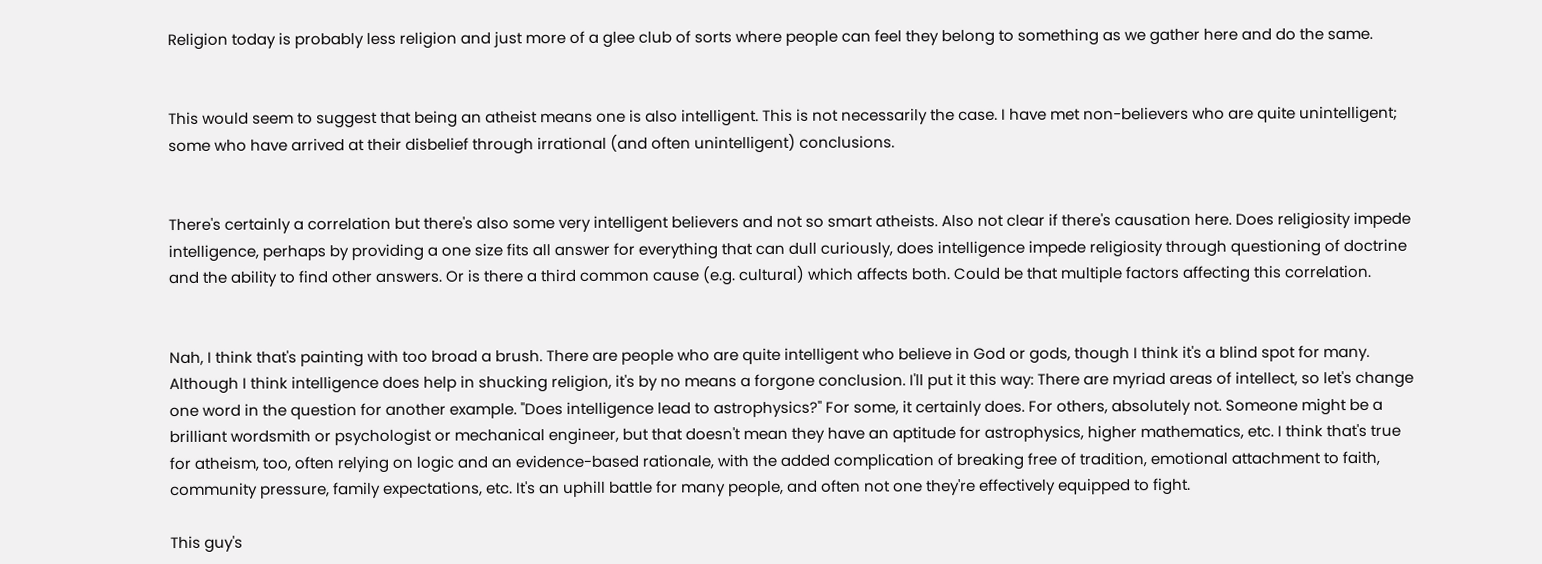Religion today is probably less religion and just more of a glee club of sorts where people can feel they belong to something as we gather here and do the same.


This would seem to suggest that being an atheist means one is also intelligent. This is not necessarily the case. I have met non-believers who are quite unintelligent; some who have arrived at their disbelief through irrational (and often unintelligent) conclusions.


There's certainly a correlation but there's also some very intelligent believers and not so smart atheists. Also not clear if there's causation here. Does religiosity impede intelligence, perhaps by providing a one size fits all answer for everything that can dull curiously, does intelligence impede religiosity through questioning of doctrine and the ability to find other answers. Or is there a third common cause (e.g. cultural) which affects both. Could be that multiple factors affecting this correlation.


Nah, I think that's painting with too broad a brush. There are people who are quite intelligent who believe in God or gods, though I think it's a blind spot for many. Although I think intelligence does help in shucking religion, it's by no means a forgone conclusion. I'll put it this way: There are myriad areas of intellect, so let's change one word in the question for another example. "Does intelligence lead to astrophysics?" For some, it certainly does. For others, absolutely not. Someone might be a brilliant wordsmith or psychologist or mechanical engineer, but that doesn't mean they have an aptitude for astrophysics, higher mathematics, etc. I think that's true for atheism, too, often relying on logic and an evidence-based rationale, with the added complication of breaking free of tradition, emotional attachment to faith, community pressure, family expectations, etc. It's an uphill battle for many people, and often not one they're effectively equipped to fight.

This guy's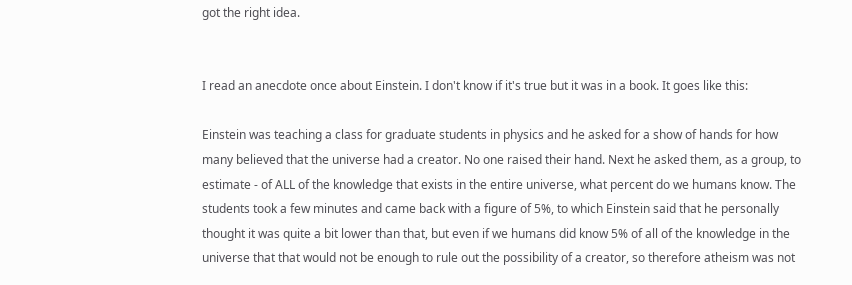got the right idea.


I read an anecdote once about Einstein. I don't know if it's true but it was in a book. It goes like this:

Einstein was teaching a class for graduate students in physics and he asked for a show of hands for how many believed that the universe had a creator. No one raised their hand. Next he asked them, as a group, to estimate - of ALL of the knowledge that exists in the entire universe, what percent do we humans know. The students took a few minutes and came back with a figure of 5%, to which Einstein said that he personally thought it was quite a bit lower than that, but even if we humans did know 5% of all of the knowledge in the universe that that would not be enough to rule out the possibility of a creator, so therefore atheism was not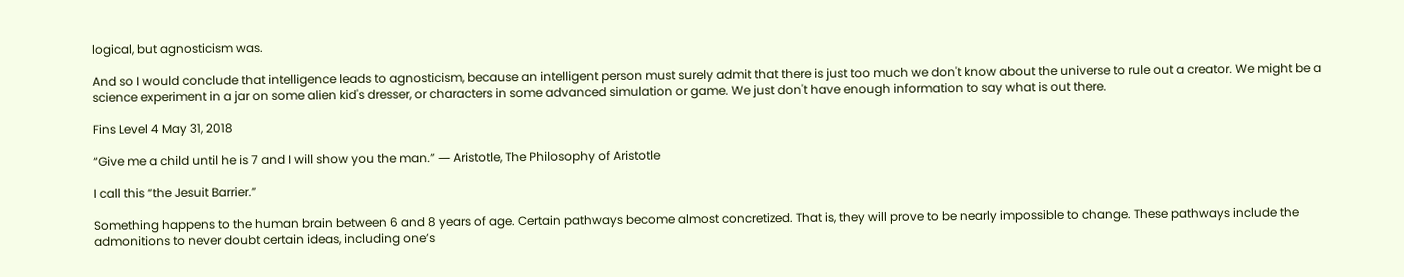logical, but agnosticism was.

And so I would conclude that intelligence leads to agnosticism, because an intelligent person must surely admit that there is just too much we don't know about the universe to rule out a creator. We might be a science experiment in a jar on some alien kid's dresser, or characters in some advanced simulation or game. We just don't have enough information to say what is out there.

Fins Level 4 May 31, 2018

“Give me a child until he is 7 and I will show you the man.” ― Aristotle, The Philosophy of Aristotle

I call this “the Jesuit Barrier.”

Something happens to the human brain between 6 and 8 years of age. Certain pathways become almost concretized. That is, they will prove to be nearly impossible to change. These pathways include the admonitions to never doubt certain ideas, including one’s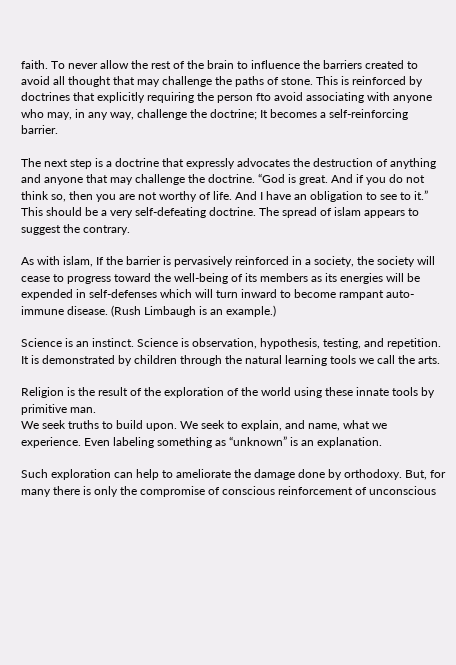faith. To never allow the rest of the brain to influence the barriers created to avoid all thought that may challenge the paths of stone. This is reinforced by doctrines that explicitly requiring the person fto avoid associating with anyone who may, in any way, challenge the doctrine; It becomes a self-reinforcing barrier.

The next step is a doctrine that expressly advocates the destruction of anything and anyone that may challenge the doctrine. “God is great. And if you do not think so, then you are not worthy of life. And I have an obligation to see to it.” This should be a very self-defeating doctrine. The spread of islam appears to suggest the contrary.

As with islam, If the barrier is pervasively reinforced in a society, the society will cease to progress toward the well-being of its members as its energies will be expended in self-defenses which will turn inward to become rampant auto-immune disease. (Rush Limbaugh is an example.)

Science is an instinct. Science is observation, hypothesis, testing, and repetition. It is demonstrated by children through the natural learning tools we call the arts.

Religion is the result of the exploration of the world using these innate tools by primitive man.
We seek truths to build upon. We seek to explain, and name, what we experience. Even labeling something as “unknown” is an explanation.

Such exploration can help to ameliorate the damage done by orthodoxy. But, for many there is only the compromise of conscious reinforcement of unconscious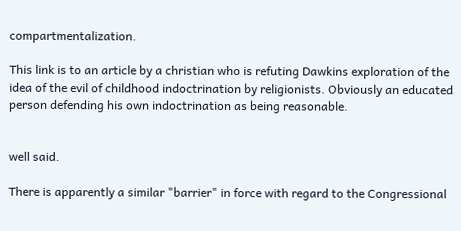compartmentalization.

This link is to an article by a christian who is refuting Dawkins exploration of the idea of the evil of childhood indoctrination by religionists. Obviously an educated person defending his own indoctrination as being reasonable.


well said.

There is apparently a similar "barrier" in force with regard to the Congressional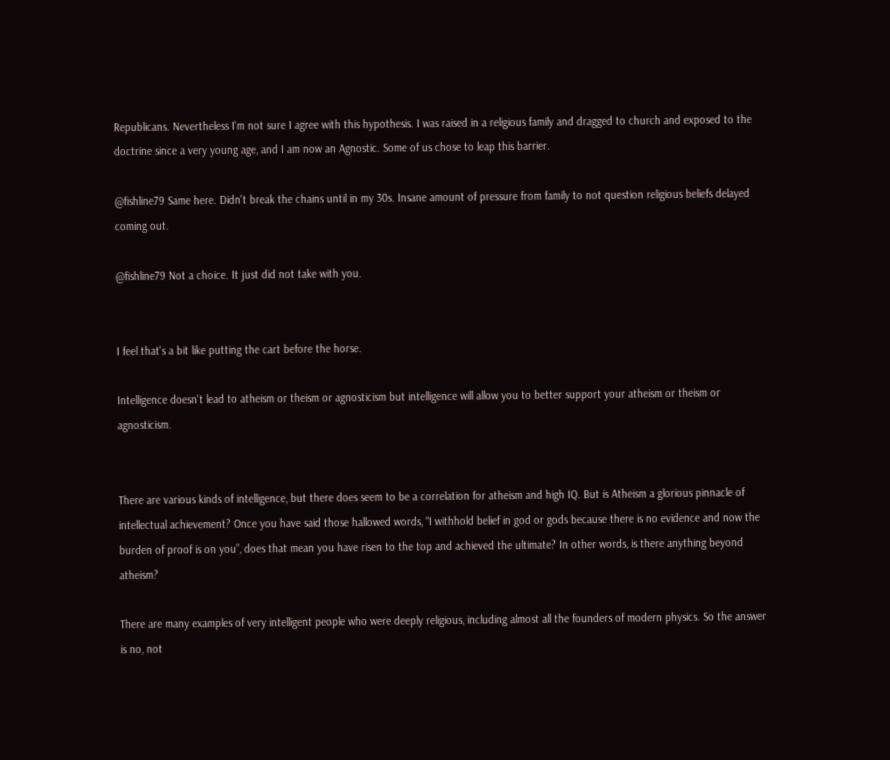Republicans. Nevertheless I'm not sure I agree with this hypothesis. I was raised in a religious family and dragged to church and exposed to the doctrine since a very young age, and I am now an Agnostic. Some of us chose to leap this barrier.

@fishline79 Same here. Didn't break the chains until in my 30s. Insane amount of pressure from family to not question religious beliefs delayed coming out.

@fishline79 Not a choice. It just did not take with you.


I feel that's a bit like putting the cart before the horse.

Intelligence doesn't lead to atheism or theism or agnosticism but intelligence will allow you to better support your atheism or theism or agnosticism.


There are various kinds of intelligence, but there does seem to be a correlation for atheism and high IQ. But is Atheism a glorious pinnacle of intellectual achievement? Once you have said those hallowed words, “I withhold belief in god or gods because there is no evidence and now the burden of proof is on you”, does that mean you have risen to the top and achieved the ultimate? In other words, is there anything beyond atheism?

There are many examples of very intelligent people who were deeply religious, including almost all the founders of modern physics. So the answer is no, not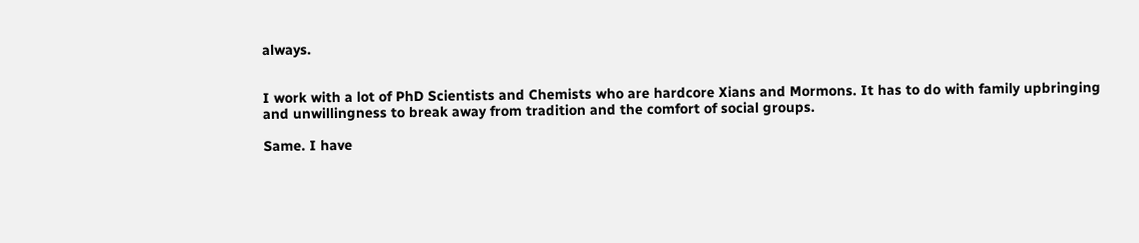always.


I work with a lot of PhD Scientists and Chemists who are hardcore Xians and Mormons. It has to do with family upbringing and unwillingness to break away from tradition and the comfort of social groups.

Same. I have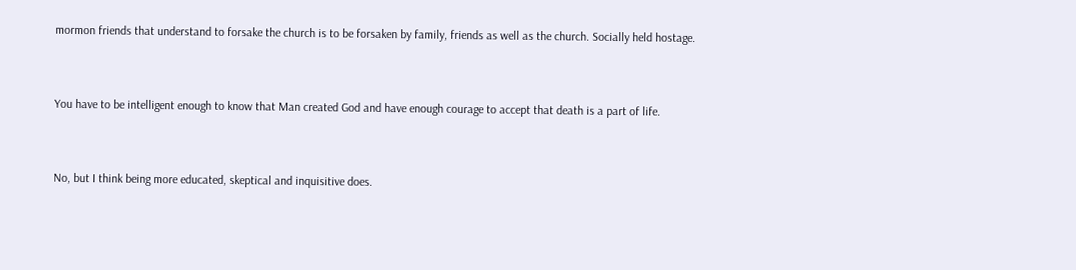mormon friends that understand to forsake the church is to be forsaken by family, friends as well as the church. Socially held hostage.


You have to be intelligent enough to know that Man created God and have enough courage to accept that death is a part of life.


No, but I think being more educated, skeptical and inquisitive does.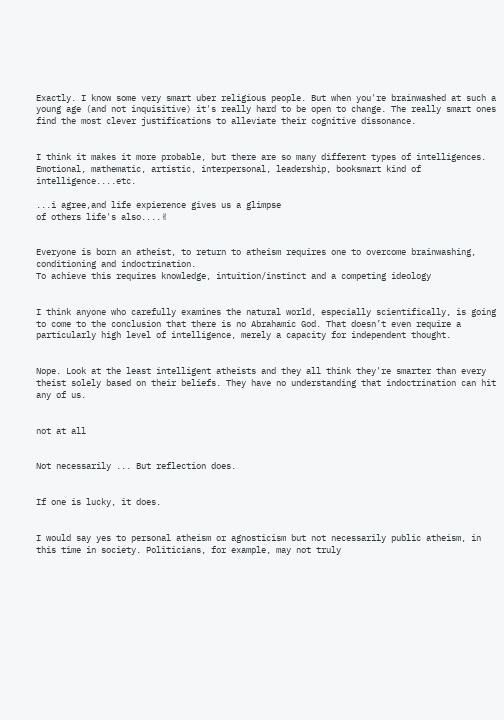Exactly. I know some very smart uber religious people. But when you're brainwashed at such a young age (and not inquisitive) it's really hard to be open to change. The really smart ones find the most clever justifications to alleviate their cognitive dissonance.


I think it makes it more probable, but there are so many different types of intelligences. Emotional, mathematic, artistic, interpersonal, leadership, booksmart kind of intelligence....etc.

...i agree,and life expierence gives us a glimpse
of others life's also....✌


Everyone is born an atheist, to return to atheism requires one to overcome brainwashing, conditioning and indoctrination.
To achieve this requires knowledge, intuition/instinct and a competing ideology


I think anyone who carefully examines the natural world, especially scientifically, is going to come to the conclusion that there is no Abrahamic God. That doesn’t even require a particularly high level of intelligence, merely a capacity for independent thought.


Nope. Look at the least intelligent atheists and they all think they're smarter than every theist solely based on their beliefs. They have no understanding that indoctrination can hit any of us.


not at all


Not necessarily ... But reflection does.


If one is lucky, it does.


I would say yes to personal atheism or agnosticism but not necessarily public atheism, in this time in society. Politicians, for example, may not truly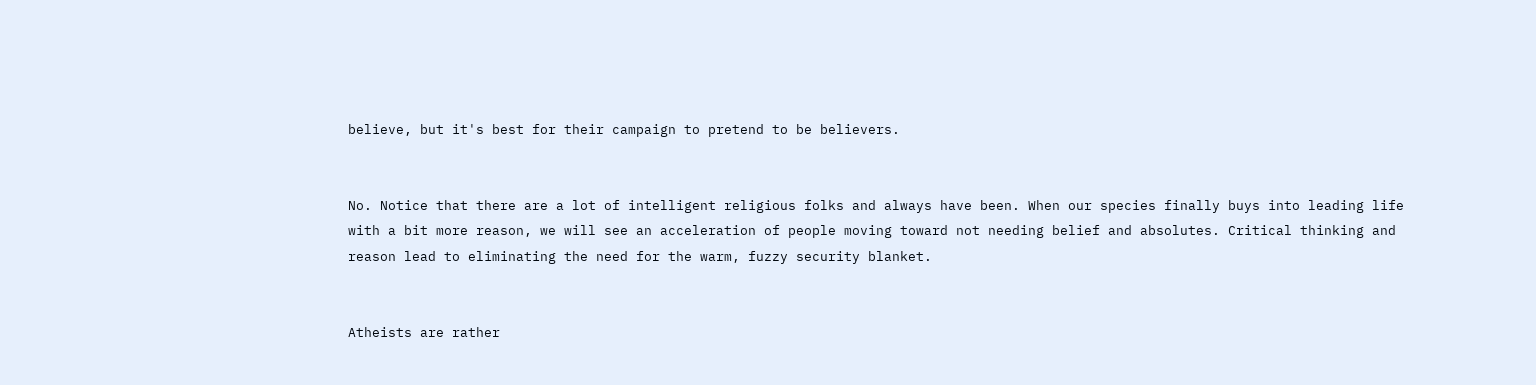believe, but it's best for their campaign to pretend to be believers.


No. Notice that there are a lot of intelligent religious folks and always have been. When our species finally buys into leading life with a bit more reason, we will see an acceleration of people moving toward not needing belief and absolutes. Critical thinking and reason lead to eliminating the need for the warm, fuzzy security blanket.


Atheists are rather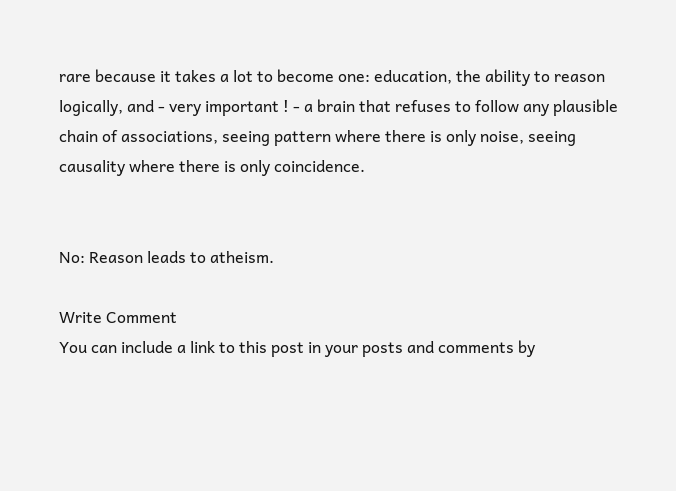rare because it takes a lot to become one: education, the ability to reason logically, and - very important ! - a brain that refuses to follow any plausible chain of associations, seeing pattern where there is only noise, seeing causality where there is only coincidence.


No: Reason leads to atheism.

Write Comment
You can include a link to this post in your posts and comments by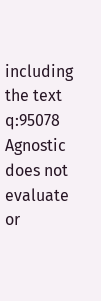including the text q:95078
Agnostic does not evaluate or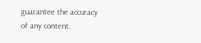guarantee the accuracy of any content.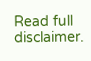Read full disclaimer.